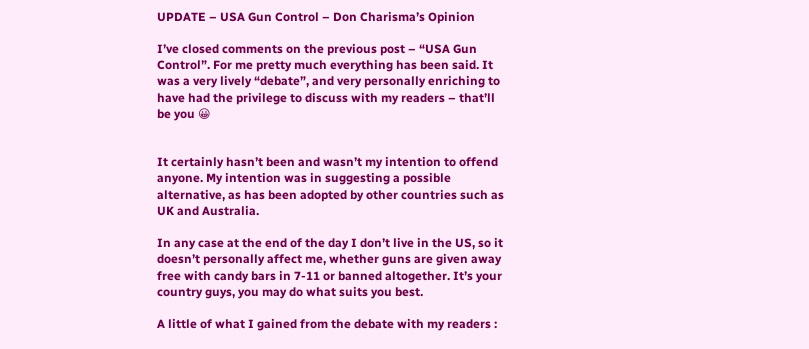UPDATE – USA Gun Control – Don Charisma’s Opinion

I’ve closed comments on the previous post – “USA Gun Control”. For me pretty much everything has been said. It was a very lively “debate”, and very personally enriching to have had the privilege to discuss with my readers – that’ll be you 😀


It certainly hasn’t been and wasn’t my intention to offend anyone. My intention was in suggesting a possible alternative, as has been adopted by other countries such as UK and Australia.

In any case at the end of the day I don’t live in the US, so it doesn’t personally affect me, whether guns are given away free with candy bars in 7-11 or banned altogether. It’s your country guys, you may do what suits you best.

A little of what I gained from the debate with my readers :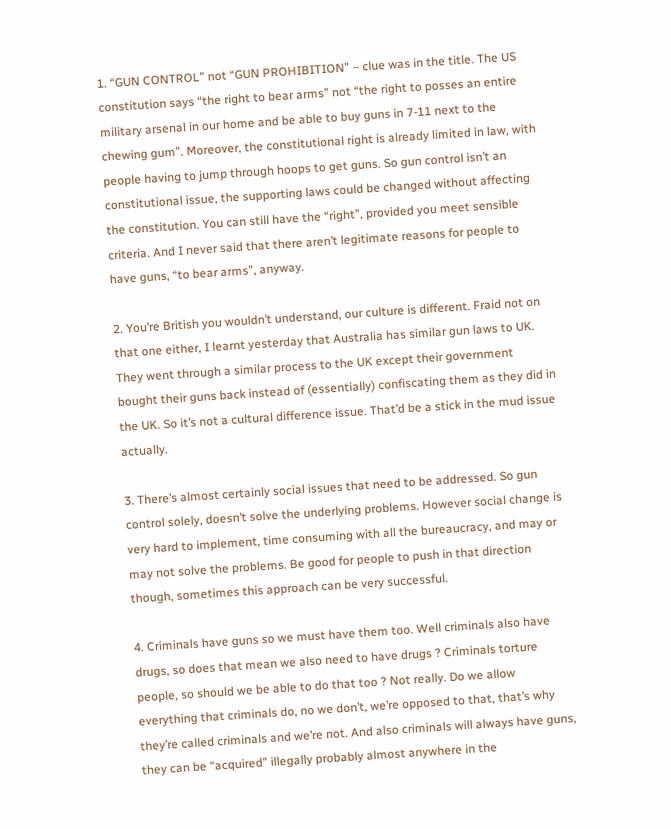1. “GUN CONTROL” not “GUN PROHIBITION” – clue was in the title. The US constitution says “the right to bear arms” not “the right to posses an entire military arsenal in our home and be able to buy guns in 7-11 next to the chewing gum”. Moreover, the constitutional right is already limited in law, with people having to jump through hoops to get guns. So gun control isn’t an constitutional issue, the supporting laws could be changed without affecting the constitution. You can still have the “right”, provided you meet sensible criteria. And I never said that there aren’t legitimate reasons for people to have guns, “to bear arms”, anyway.

2. You’re British you wouldn’t understand, our culture is different. Fraid not on that one either, I learnt yesterday that Australia has similar gun laws to UK. They went through a similar process to the UK except their government bought their guns back instead of (essentially) confiscating them as they did in the UK. So it’s not a cultural difference issue. That’d be a stick in the mud issue actually.

3. There’s almost certainly social issues that need to be addressed. So gun control solely, doesn’t solve the underlying problems. However social change is very hard to implement, time consuming with all the bureaucracy, and may or may not solve the problems. Be good for people to push in that direction though, sometimes this approach can be very successful.

4. Criminals have guns so we must have them too. Well criminals also have drugs, so does that mean we also need to have drugs ? Criminals torture people, so should we be able to do that too ? Not really. Do we allow everything that criminals do, no we don’t, we’re opposed to that, that’s why they’re called criminals and we’re not. And also criminals will always have guns, they can be “acquired” illegally probably almost anywhere in the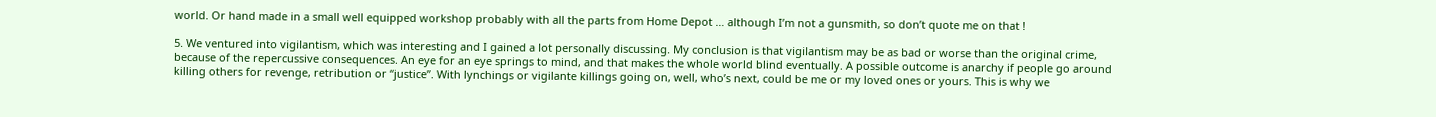world. Or hand made in a small well equipped workshop probably with all the parts from Home Depot … although I’m not a gunsmith, so don’t quote me on that !

5. We ventured into vigilantism, which was interesting and I gained a lot personally discussing. My conclusion is that vigilantism may be as bad or worse than the original crime, because of the repercussive consequences. An eye for an eye springs to mind, and that makes the whole world blind eventually. A possible outcome is anarchy if people go around killing others for revenge, retribution or “justice”. With lynchings or vigilante killings going on, well, who’s next, could be me or my loved ones or yours. This is why we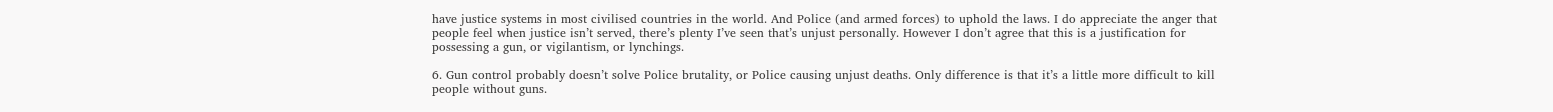have justice systems in most civilised countries in the world. And Police (and armed forces) to uphold the laws. I do appreciate the anger that people feel when justice isn’t served, there’s plenty I’ve seen that’s unjust personally. However I don’t agree that this is a justification for possessing a gun, or vigilantism, or lynchings.

6. Gun control probably doesn’t solve Police brutality, or Police causing unjust deaths. Only difference is that it’s a little more difficult to kill people without guns.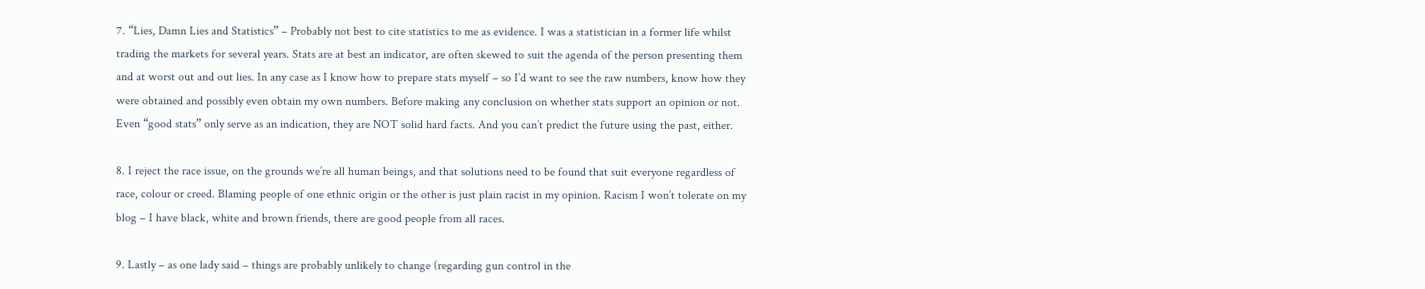7. “Lies, Damn Lies and Statistics” – Probably not best to cite statistics to me as evidence. I was a statistician in a former life whilst trading the markets for several years. Stats are at best an indicator, are often skewed to suit the agenda of the person presenting them and at worst out and out lies. In any case as I know how to prepare stats myself – so I’d want to see the raw numbers, know how they were obtained and possibly even obtain my own numbers. Before making any conclusion on whether stats support an opinion or not. Even “good stats” only serve as an indication, they are NOT solid hard facts. And you can’t predict the future using the past, either.

8. I reject the race issue, on the grounds we’re all human beings, and that solutions need to be found that suit everyone regardless of race, colour or creed. Blaming people of one ethnic origin or the other is just plain racist in my opinion. Racism I won’t tolerate on my blog – I have black, white and brown friends, there are good people from all races.

9. Lastly – as one lady said – things are probably unlikely to change (regarding gun control in the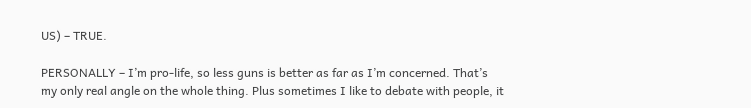US) – TRUE.

PERSONALLY – I’m pro-life, so less guns is better as far as I’m concerned. That’s my only real angle on the whole thing. Plus sometimes I like to debate with people, it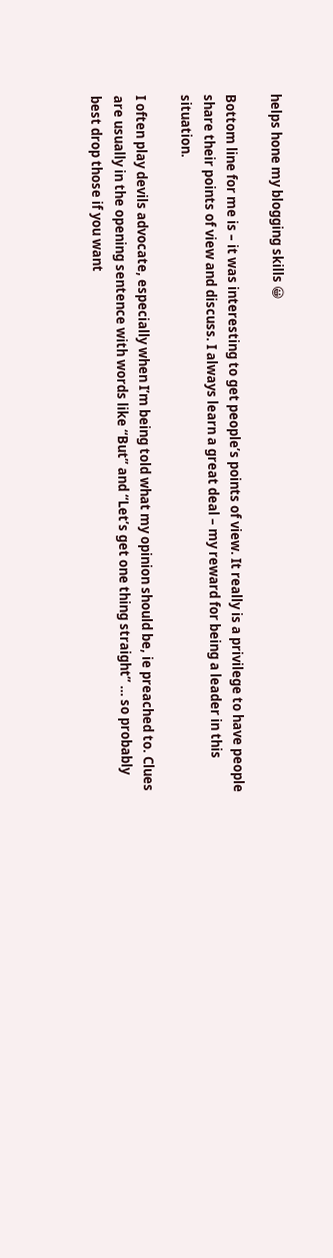helps hone my blogging skills 😀

Bottom line for me is – it was interesting to get people’s points of view. It really is a privilege to have people share their points of view and discuss. I always learn a great deal – my reward for being a leader in this situation.

I often play devils advocate, especially when I’m being told what my opinion should be, ie preached to. Clues are usually in the opening sentence with words like “But” and “Let’s get one thing straight” … so probably best drop those if you want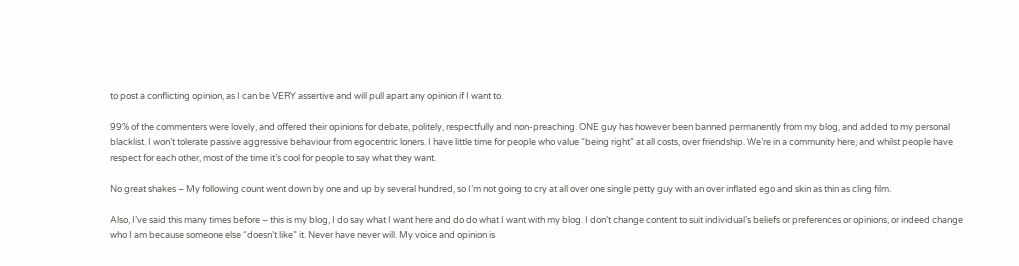to post a conflicting opinion, as I can be VERY assertive and will pull apart any opinion if I want to.

99% of the commenters were lovely, and offered their opinions for debate, politely, respectfully and non-preaching. ONE guy has however been banned permanently from my blog, and added to my personal blacklist. I won’t tolerate passive aggressive behaviour from egocentric loners. I have little time for people who value “being right” at all costs, over friendship. We’re in a community here, and whilst people have respect for each other, most of the time it’s cool for people to say what they want.

No great shakes – My following count went down by one and up by several hundred, so I’m not going to cry at all over one single petty guy with an over inflated ego and skin as thin as cling film.

Also, I’ve said this many times before – this is my blog, I do say what I want here and do do what I want with my blog. I don’t change content to suit individual’s beliefs or preferences or opinions, or indeed change who I am because someone else “doesn’t like” it. Never have never will. My voice and opinion is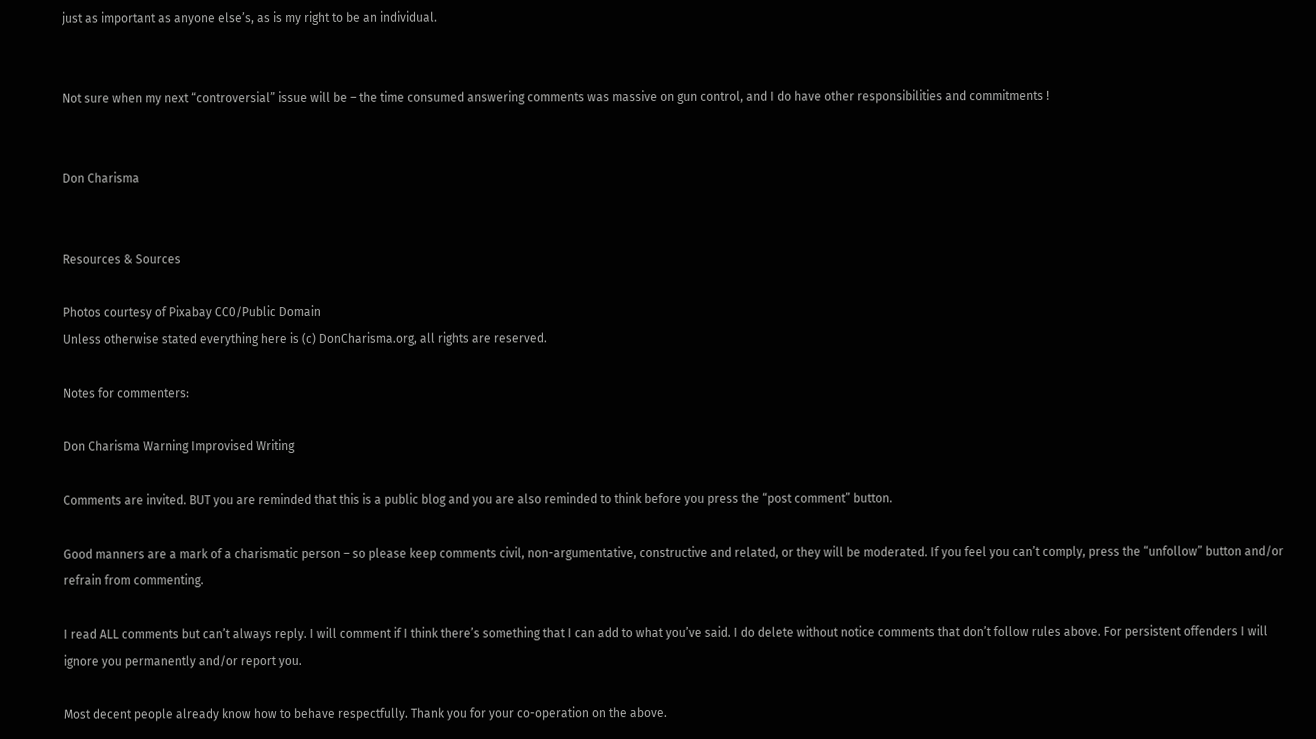just as important as anyone else’s, as is my right to be an individual.


Not sure when my next “controversial” issue will be – the time consumed answering comments was massive on gun control, and I do have other responsibilities and commitments !


Don Charisma


Resources & Sources

Photos courtesy of Pixabay CC0/Public Domain
Unless otherwise stated everything here is (c) DonCharisma.org, all rights are reserved.

Notes for commenters:

Don Charisma Warning Improvised Writing

Comments are invited. BUT you are reminded that this is a public blog and you are also reminded to think before you press the “post comment” button.

Good manners are a mark of a charismatic person – so please keep comments civil, non-argumentative, constructive and related, or they will be moderated. If you feel you can’t comply, press the “unfollow” button and/or refrain from commenting.

I read ALL comments but can’t always reply. I will comment if I think there’s something that I can add to what you’ve said. I do delete without notice comments that don’t follow rules above. For persistent offenders I will ignore you permanently and/or report you.

Most decent people already know how to behave respectfully. Thank you for your co-operation on the above.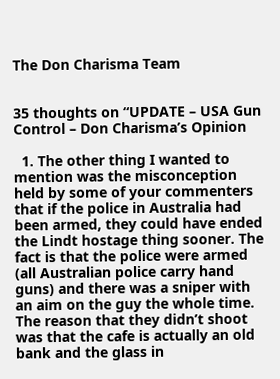The Don Charisma Team


35 thoughts on “UPDATE – USA Gun Control – Don Charisma’s Opinion

  1. The other thing I wanted to mention was the misconception held by some of your commenters that if the police in Australia had been armed, they could have ended the Lindt hostage thing sooner. The fact is that the police were armed (all Australian police carry hand guns) and there was a sniper with an aim on the guy the whole time. The reason that they didn’t shoot was that the cafe is actually an old bank and the glass in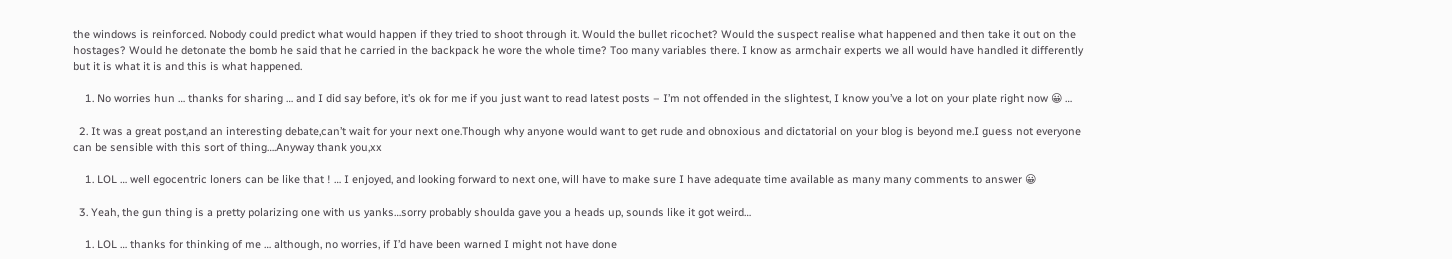the windows is reinforced. Nobody could predict what would happen if they tried to shoot through it. Would the bullet ricochet? Would the suspect realise what happened and then take it out on the hostages? Would he detonate the bomb he said that he carried in the backpack he wore the whole time? Too many variables there. I know as armchair experts we all would have handled it differently but it is what it is and this is what happened.

    1. No worries hun … thanks for sharing … and I did say before, it’s ok for me if you just want to read latest posts – I’m not offended in the slightest, I know you’ve a lot on your plate right now 😀 …

  2. It was a great post,and an interesting debate,can’t wait for your next one.Though why anyone would want to get rude and obnoxious and dictatorial on your blog is beyond me.I guess not everyone can be sensible with this sort of thing….Anyway thank you,xx

    1. LOL … well egocentric loners can be like that ! … I enjoyed, and looking forward to next one, will have to make sure I have adequate time available as many many comments to answer 😀

  3. Yeah, the gun thing is a pretty polarizing one with us yanks…sorry probably shoulda gave you a heads up, sounds like it got weird…

    1. LOL … thanks for thinking of me … although, no worries, if I’d have been warned I might not have done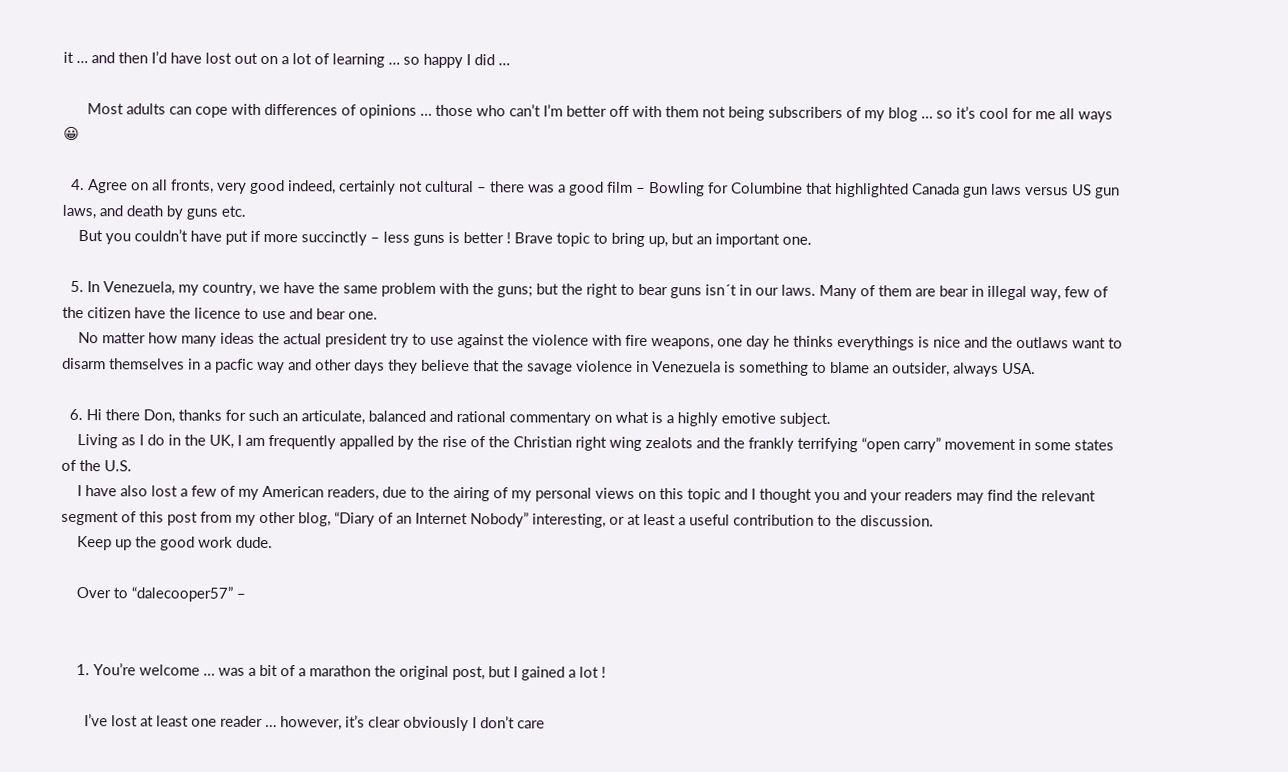it … and then I’d have lost out on a lot of learning … so happy I did …

      Most adults can cope with differences of opinions … those who can’t I’m better off with them not being subscribers of my blog … so it’s cool for me all ways 😀

  4. Agree on all fronts, very good indeed, certainly not cultural – there was a good film – Bowling for Columbine that highlighted Canada gun laws versus US gun laws, and death by guns etc.
    But you couldn’t have put if more succinctly – less guns is better ! Brave topic to bring up, but an important one.

  5. In Venezuela, my country, we have the same problem with the guns; but the right to bear guns isn´t in our laws. Many of them are bear in illegal way, few of the citizen have the licence to use and bear one.
    No matter how many ideas the actual president try to use against the violence with fire weapons, one day he thinks everythings is nice and the outlaws want to disarm themselves in a pacfic way and other days they believe that the savage violence in Venezuela is something to blame an outsider, always USA.

  6. Hi there Don, thanks for such an articulate, balanced and rational commentary on what is a highly emotive subject.
    Living as I do in the UK, I am frequently appalled by the rise of the Christian right wing zealots and the frankly terrifying “open carry” movement in some states of the U.S.
    I have also lost a few of my American readers, due to the airing of my personal views on this topic and I thought you and your readers may find the relevant segment of this post from my other blog, “Diary of an Internet Nobody” interesting, or at least a useful contribution to the discussion.
    Keep up the good work dude.

    Over to “dalecooper57” –


    1. You’re welcome … was a bit of a marathon the original post, but I gained a lot !

      I’ve lost at least one reader … however, it’s clear obviously I don’t care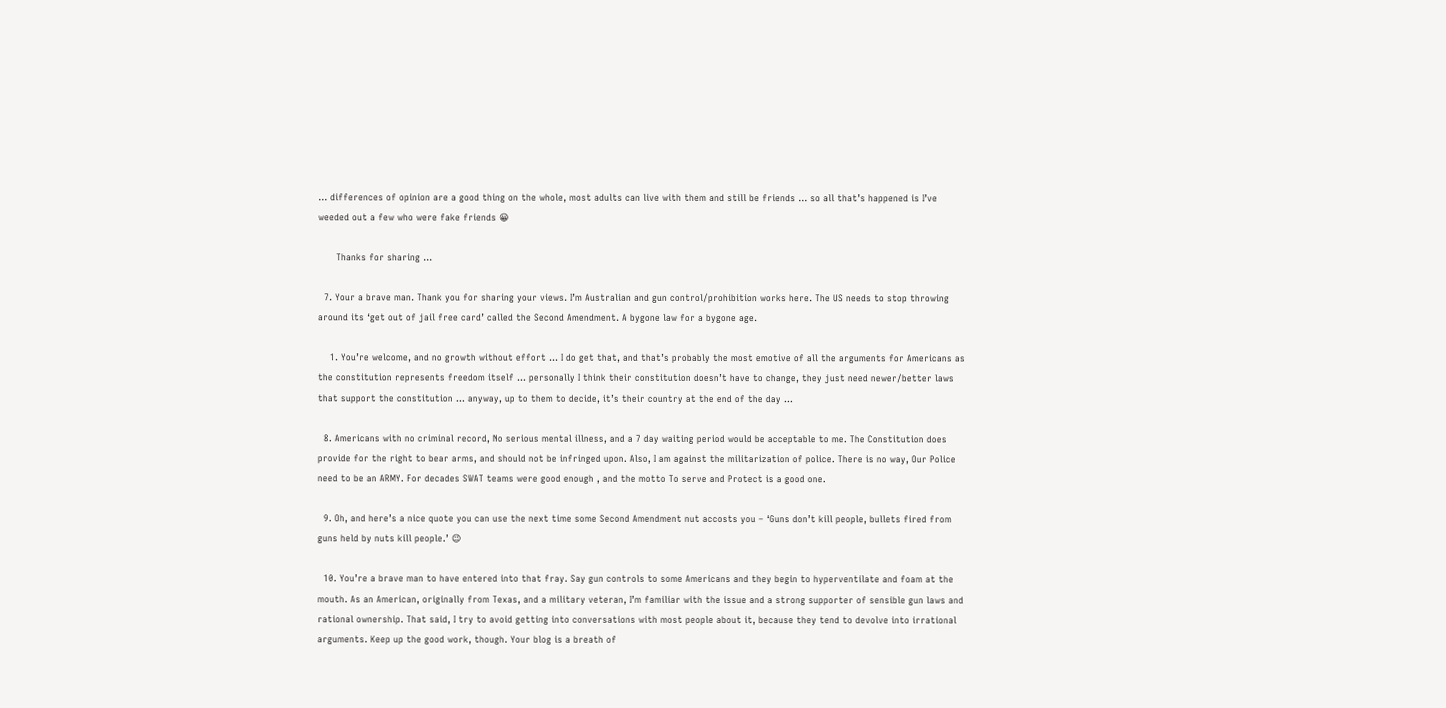… differences of opinion are a good thing on the whole, most adults can live with them and still be friends … so all that’s happened is I’ve weeded out a few who were fake friends 😀

      Thanks for sharing …

  7. Your a brave man. Thank you for sharing your views. I’m Australian and gun control/prohibition works here. The US needs to stop throwing around its ‘get out of jail free card’ called the Second Amendment. A bygone law for a bygone age.

    1. You’re welcome, and no growth without effort … I do get that, and that’s probably the most emotive of all the arguments for Americans as the constitution represents freedom itself … personally I think their constitution doesn’t have to change, they just need newer/better laws that support the constitution … anyway, up to them to decide, it’s their country at the end of the day …

  8. Americans with no criminal record, No serious mental illness, and a 7 day waiting period would be acceptable to me. The Constitution does provide for the right to bear arms, and should not be infringed upon. Also, I am against the militarization of police. There is no way, Our Police need to be an ARMY. For decades SWAT teams were good enough , and the motto To serve and Protect is a good one.

  9. Oh, and here’s a nice quote you can use the next time some Second Amendment nut accosts you – ‘Guns don’t kill people, bullets fired from guns held by nuts kill people.’ 😉

  10. You’re a brave man to have entered into that fray. Say gun controls to some Americans and they begin to hyperventilate and foam at the mouth. As an American, originally from Texas, and a military veteran, I’m familiar with the issue and a strong supporter of sensible gun laws and rational ownership. That said, I try to avoid getting into conversations with most people about it, because they tend to devolve into irrational arguments. Keep up the good work, though. Your blog is a breath of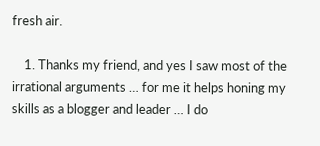fresh air.

    1. Thanks my friend, and yes I saw most of the irrational arguments … for me it helps honing my skills as a blogger and leader … I do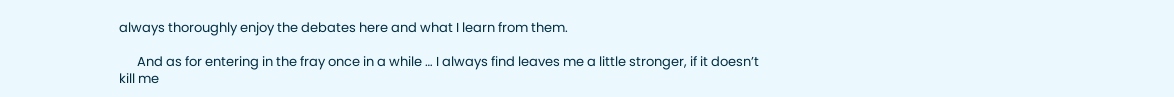always thoroughly enjoy the debates here and what I learn from them.

      And as for entering in the fray once in a while … I always find leaves me a little stronger, if it doesn’t kill me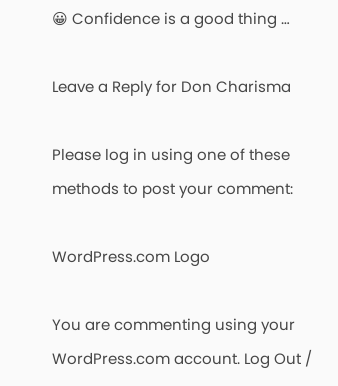😀 Confidence is a good thing …

Leave a Reply for Don Charisma

Please log in using one of these methods to post your comment:

WordPress.com Logo

You are commenting using your WordPress.com account. Log Out /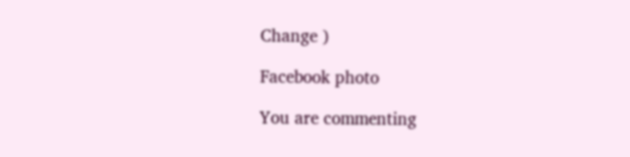Change )

Facebook photo

You are commenting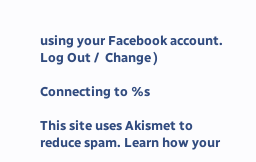using your Facebook account. Log Out /  Change )

Connecting to %s

This site uses Akismet to reduce spam. Learn how your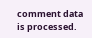comment data is processed.